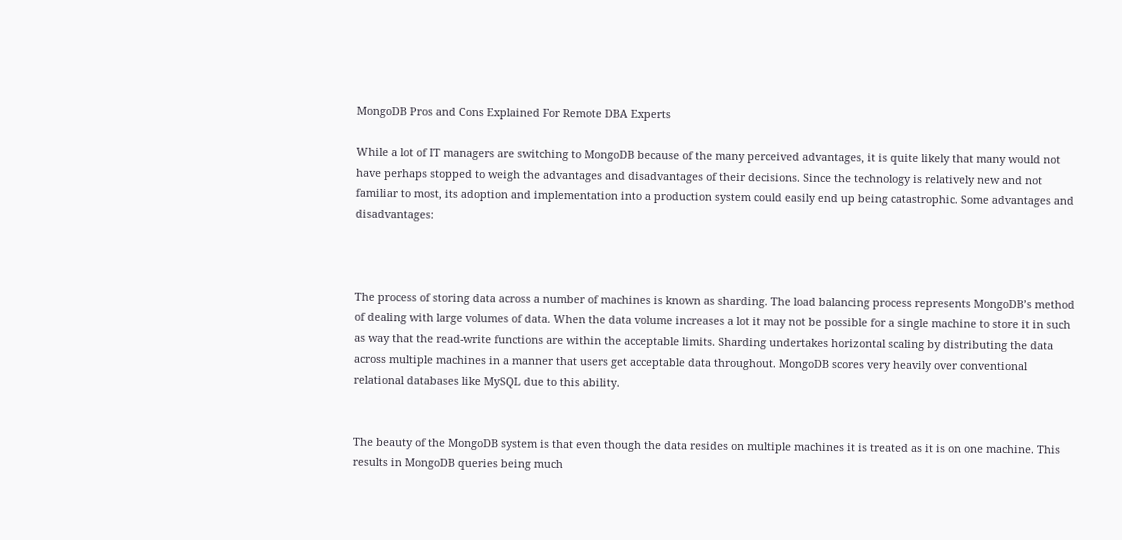MongoDB Pros and Cons Explained For Remote DBA Experts

While a lot of IT managers are switching to MongoDB because of the many perceived advantages, it is quite likely that many would not have perhaps stopped to weigh the advantages and disadvantages of their decisions. Since the technology is relatively new and not familiar to most, its adoption and implementation into a production system could easily end up being catastrophic. Some advantages and disadvantages:



The process of storing data across a number of machines is known as sharding. The load balancing process represents MongoDB’s method of dealing with large volumes of data. When the data volume increases a lot it may not be possible for a single machine to store it in such as way that the read-write functions are within the acceptable limits. Sharding undertakes horizontal scaling by distributing the data across multiple machines in a manner that users get acceptable data throughout. MongoDB scores very heavily over conventional relational databases like MySQL due to this ability.


The beauty of the MongoDB system is that even though the data resides on multiple machines it is treated as it is on one machine. This results in MongoDB queries being much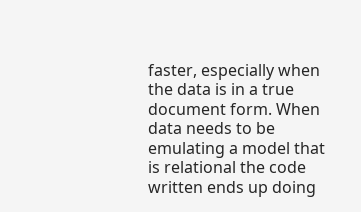faster, especially when the data is in a true document form. When data needs to be emulating a model that is relational the code written ends up doing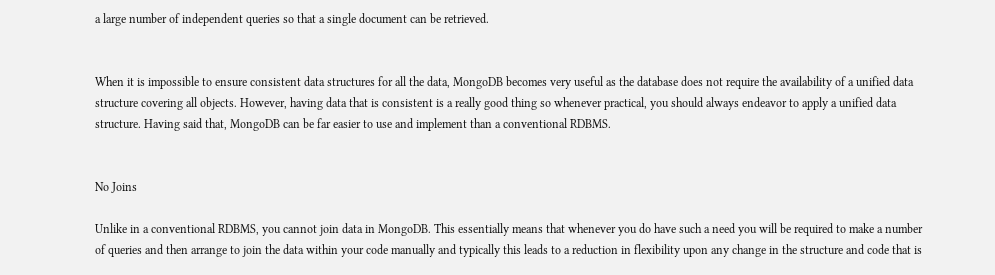a large number of independent queries so that a single document can be retrieved.


When it is impossible to ensure consistent data structures for all the data, MongoDB becomes very useful as the database does not require the availability of a unified data structure covering all objects. However, having data that is consistent is a really good thing so whenever practical, you should always endeavor to apply a unified data structure. Having said that, MongoDB can be far easier to use and implement than a conventional RDBMS.


No Joins

Unlike in a conventional RDBMS, you cannot join data in MongoDB. This essentially means that whenever you do have such a need you will be required to make a number of queries and then arrange to join the data within your code manually and typically this leads to a reduction in flexibility upon any change in the structure and code that is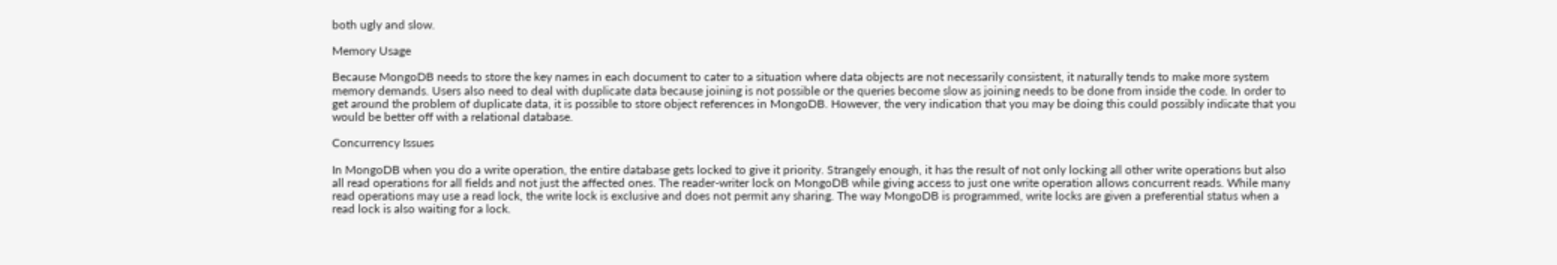both ugly and slow.

Memory Usage

Because MongoDB needs to store the key names in each document to cater to a situation where data objects are not necessarily consistent, it naturally tends to make more system memory demands. Users also need to deal with duplicate data because joining is not possible or the queries become slow as joining needs to be done from inside the code. In order to get around the problem of duplicate data, it is possible to store object references in MongoDB. However, the very indication that you may be doing this could possibly indicate that you would be better off with a relational database.

Concurrency Issues

In MongoDB when you do a write operation, the entire database gets locked to give it priority. Strangely enough, it has the result of not only locking all other write operations but also all read operations for all fields and not just the affected ones. The reader-writer lock on MongoDB while giving access to just one write operation allows concurrent reads. While many read operations may use a read lock, the write lock is exclusive and does not permit any sharing. The way MongoDB is programmed, write locks are given a preferential status when a read lock is also waiting for a lock.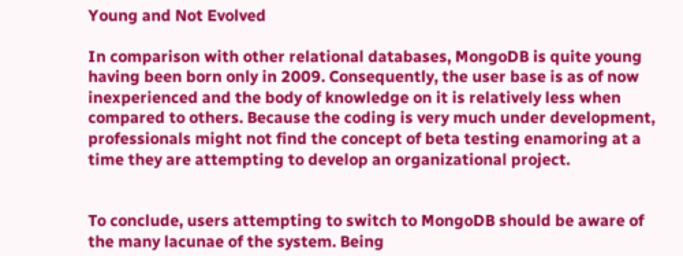Young and Not Evolved

In comparison with other relational databases, MongoDB is quite young having been born only in 2009. Consequently, the user base is as of now inexperienced and the body of knowledge on it is relatively less when compared to others. Because the coding is very much under development, professionals might not find the concept of beta testing enamoring at a time they are attempting to develop an organizational project.


To conclude, users attempting to switch to MongoDB should be aware of the many lacunae of the system. Being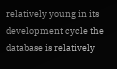relatively young in its development cycle the database is relatively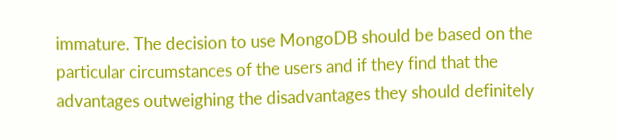immature. The decision to use MongoDB should be based on the particular circumstances of the users and if they find that the advantages outweighing the disadvantages they should definitely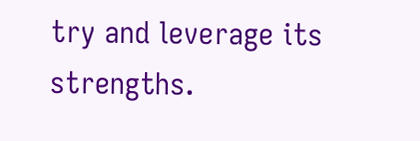try and leverage its strengths.